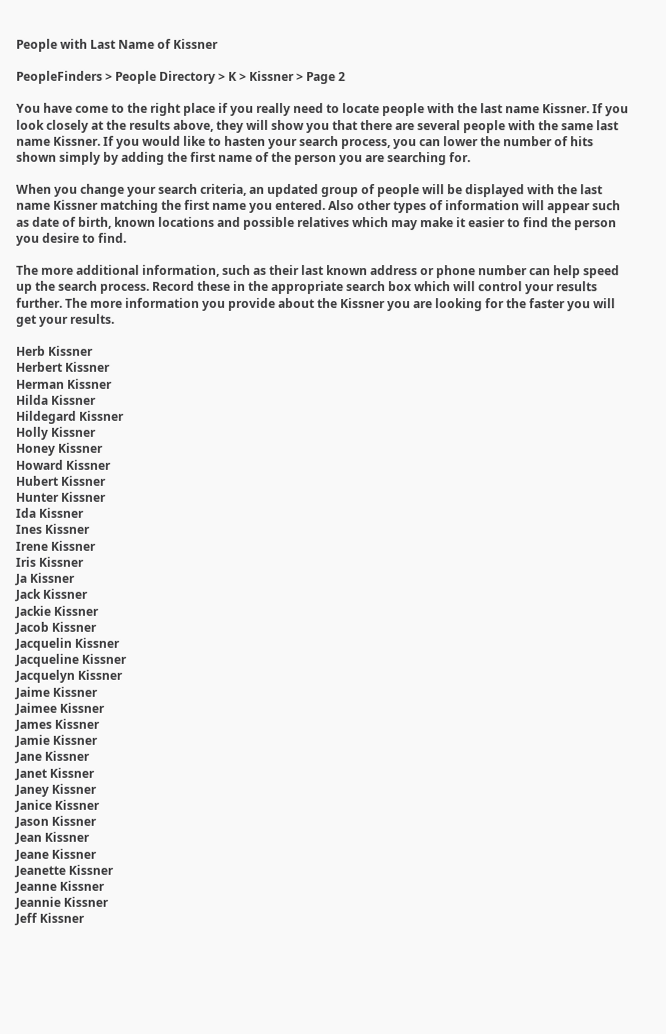People with Last Name of Kissner

PeopleFinders > People Directory > K > Kissner > Page 2

You have come to the right place if you really need to locate people with the last name Kissner. If you look closely at the results above, they will show you that there are several people with the same last name Kissner. If you would like to hasten your search process, you can lower the number of hits shown simply by adding the first name of the person you are searching for.

When you change your search criteria, an updated group of people will be displayed with the last name Kissner matching the first name you entered. Also other types of information will appear such as date of birth, known locations and possible relatives which may make it easier to find the person you desire to find.

The more additional information, such as their last known address or phone number can help speed up the search process. Record these in the appropriate search box which will control your results further. The more information you provide about the Kissner you are looking for the faster you will get your results.

Herb Kissner
Herbert Kissner
Herman Kissner
Hilda Kissner
Hildegard Kissner
Holly Kissner
Honey Kissner
Howard Kissner
Hubert Kissner
Hunter Kissner
Ida Kissner
Ines Kissner
Irene Kissner
Iris Kissner
Ja Kissner
Jack Kissner
Jackie Kissner
Jacob Kissner
Jacquelin Kissner
Jacqueline Kissner
Jacquelyn Kissner
Jaime Kissner
Jaimee Kissner
James Kissner
Jamie Kissner
Jane Kissner
Janet Kissner
Janey Kissner
Janice Kissner
Jason Kissner
Jean Kissner
Jeane Kissner
Jeanette Kissner
Jeanne Kissner
Jeannie Kissner
Jeff Kissner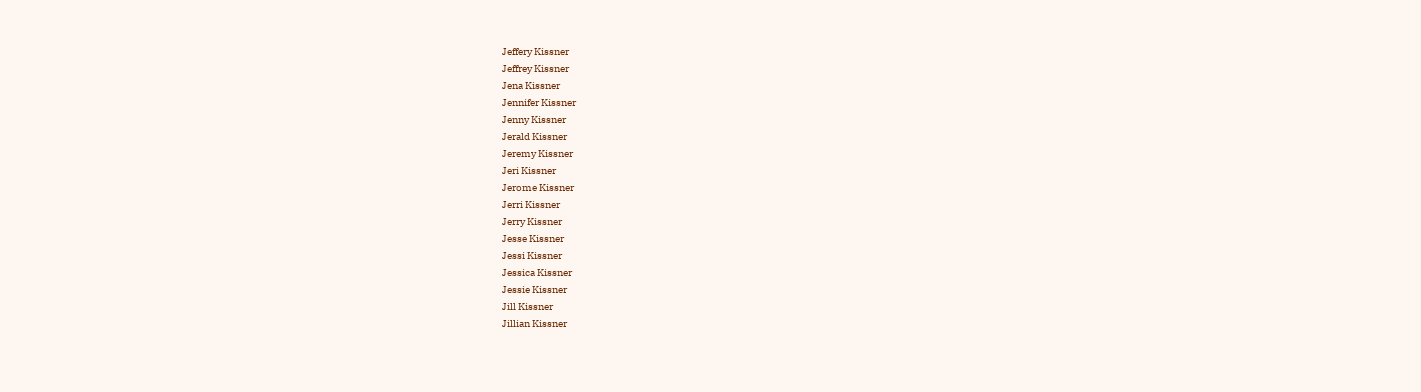Jeffery Kissner
Jeffrey Kissner
Jena Kissner
Jennifer Kissner
Jenny Kissner
Jerald Kissner
Jeremy Kissner
Jeri Kissner
Jerome Kissner
Jerri Kissner
Jerry Kissner
Jesse Kissner
Jessi Kissner
Jessica Kissner
Jessie Kissner
Jill Kissner
Jillian Kissner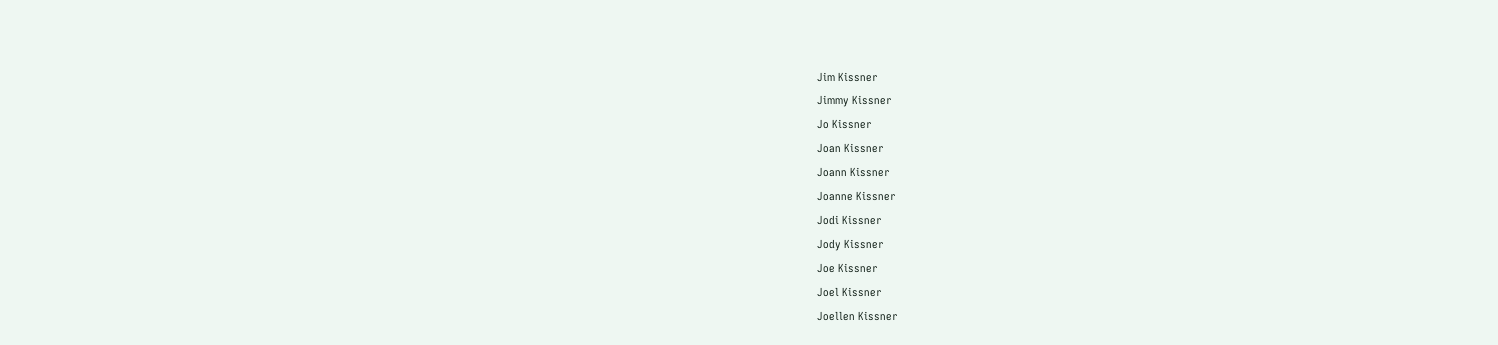Jim Kissner
Jimmy Kissner
Jo Kissner
Joan Kissner
Joann Kissner
Joanne Kissner
Jodi Kissner
Jody Kissner
Joe Kissner
Joel Kissner
Joellen Kissner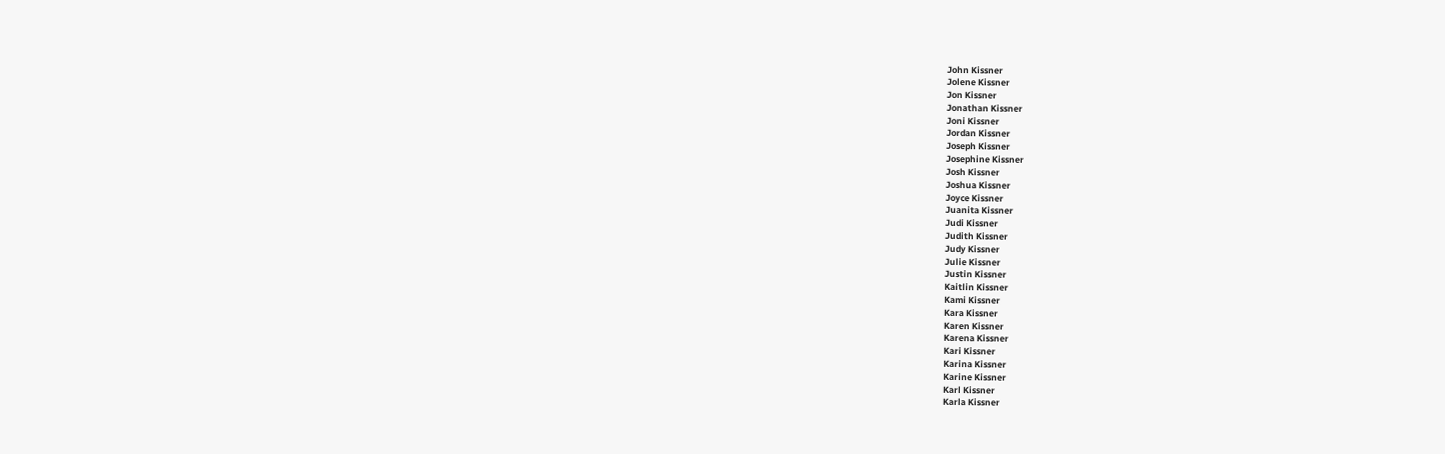John Kissner
Jolene Kissner
Jon Kissner
Jonathan Kissner
Joni Kissner
Jordan Kissner
Joseph Kissner
Josephine Kissner
Josh Kissner
Joshua Kissner
Joyce Kissner
Juanita Kissner
Judi Kissner
Judith Kissner
Judy Kissner
Julie Kissner
Justin Kissner
Kaitlin Kissner
Kami Kissner
Kara Kissner
Karen Kissner
Karena Kissner
Kari Kissner
Karina Kissner
Karine Kissner
Karl Kissner
Karla Kissner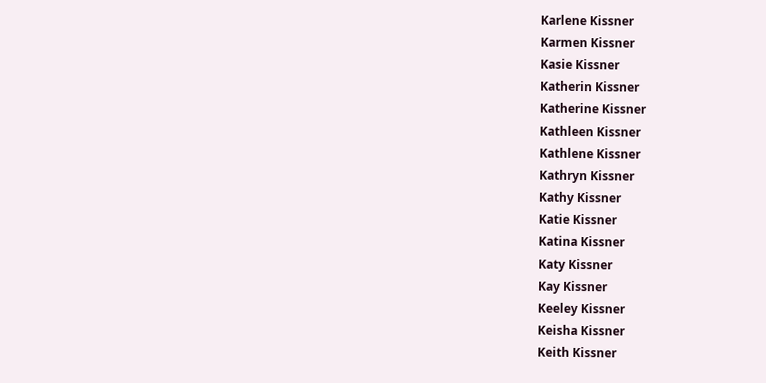Karlene Kissner
Karmen Kissner
Kasie Kissner
Katherin Kissner
Katherine Kissner
Kathleen Kissner
Kathlene Kissner
Kathryn Kissner
Kathy Kissner
Katie Kissner
Katina Kissner
Katy Kissner
Kay Kissner
Keeley Kissner
Keisha Kissner
Keith Kissner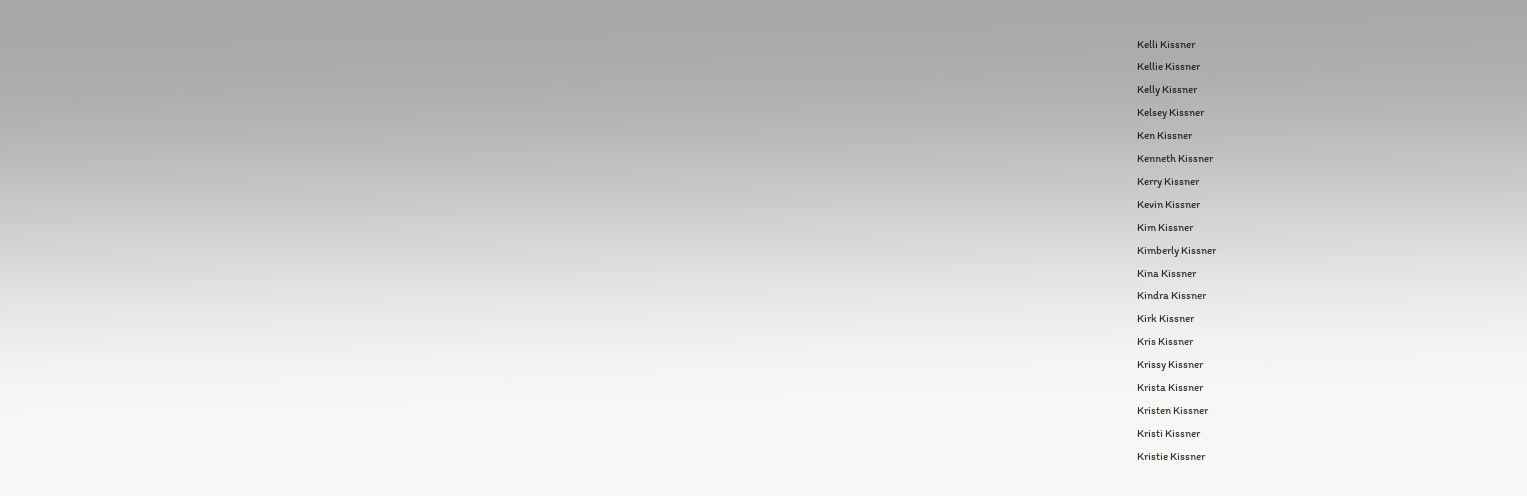Kelli Kissner
Kellie Kissner
Kelly Kissner
Kelsey Kissner
Ken Kissner
Kenneth Kissner
Kerry Kissner
Kevin Kissner
Kim Kissner
Kimberly Kissner
Kina Kissner
Kindra Kissner
Kirk Kissner
Kris Kissner
Krissy Kissner
Krista Kissner
Kristen Kissner
Kristi Kissner
Kristie Kissner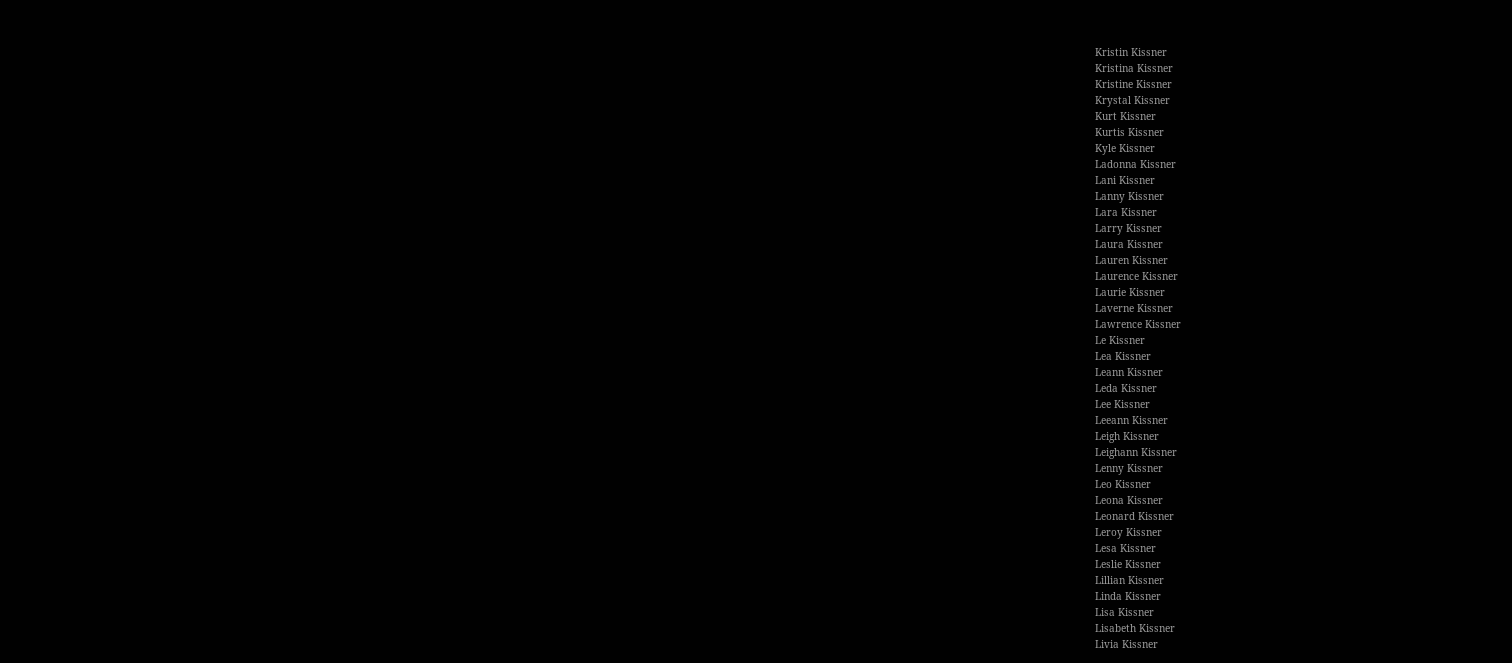Kristin Kissner
Kristina Kissner
Kristine Kissner
Krystal Kissner
Kurt Kissner
Kurtis Kissner
Kyle Kissner
Ladonna Kissner
Lani Kissner
Lanny Kissner
Lara Kissner
Larry Kissner
Laura Kissner
Lauren Kissner
Laurence Kissner
Laurie Kissner
Laverne Kissner
Lawrence Kissner
Le Kissner
Lea Kissner
Leann Kissner
Leda Kissner
Lee Kissner
Leeann Kissner
Leigh Kissner
Leighann Kissner
Lenny Kissner
Leo Kissner
Leona Kissner
Leonard Kissner
Leroy Kissner
Lesa Kissner
Leslie Kissner
Lillian Kissner
Linda Kissner
Lisa Kissner
Lisabeth Kissner
Livia Kissner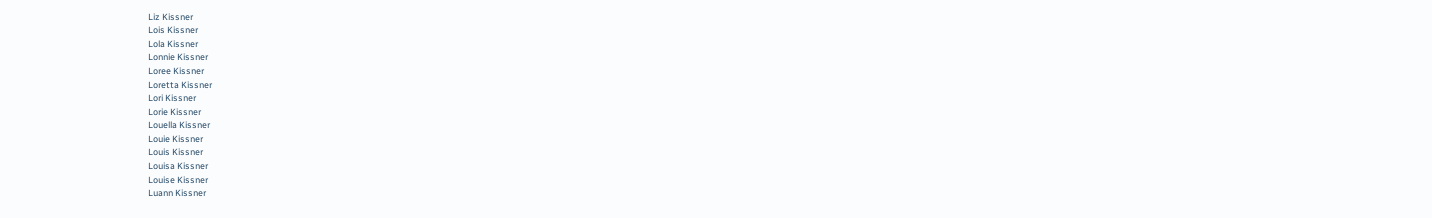Liz Kissner
Lois Kissner
Lola Kissner
Lonnie Kissner
Loree Kissner
Loretta Kissner
Lori Kissner
Lorie Kissner
Louella Kissner
Louie Kissner
Louis Kissner
Louisa Kissner
Louise Kissner
Luann Kissner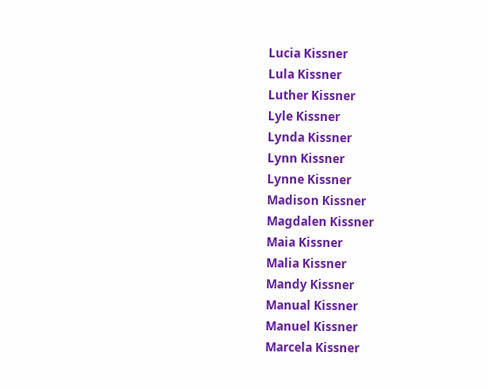Lucia Kissner
Lula Kissner
Luther Kissner
Lyle Kissner
Lynda Kissner
Lynn Kissner
Lynne Kissner
Madison Kissner
Magdalen Kissner
Maia Kissner
Malia Kissner
Mandy Kissner
Manual Kissner
Manuel Kissner
Marcela Kissner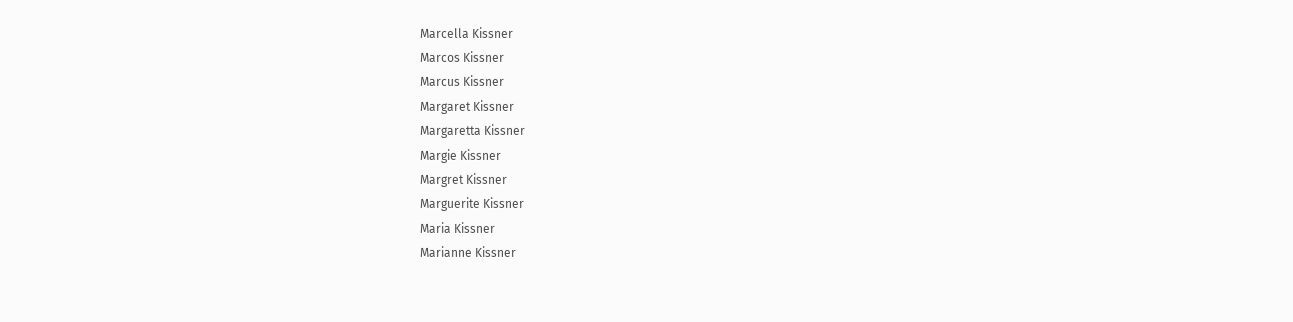Marcella Kissner
Marcos Kissner
Marcus Kissner
Margaret Kissner
Margaretta Kissner
Margie Kissner
Margret Kissner
Marguerite Kissner
Maria Kissner
Marianne Kissner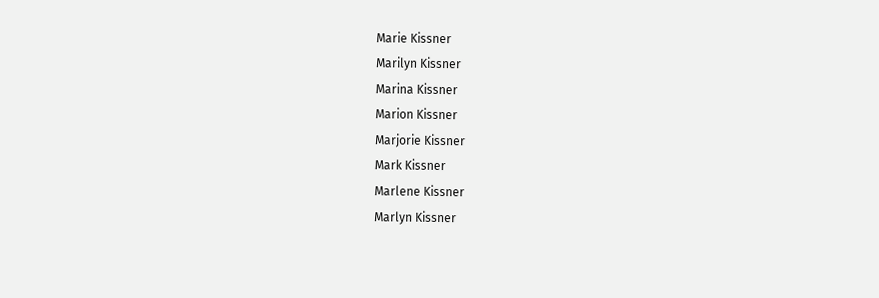Marie Kissner
Marilyn Kissner
Marina Kissner
Marion Kissner
Marjorie Kissner
Mark Kissner
Marlene Kissner
Marlyn Kissner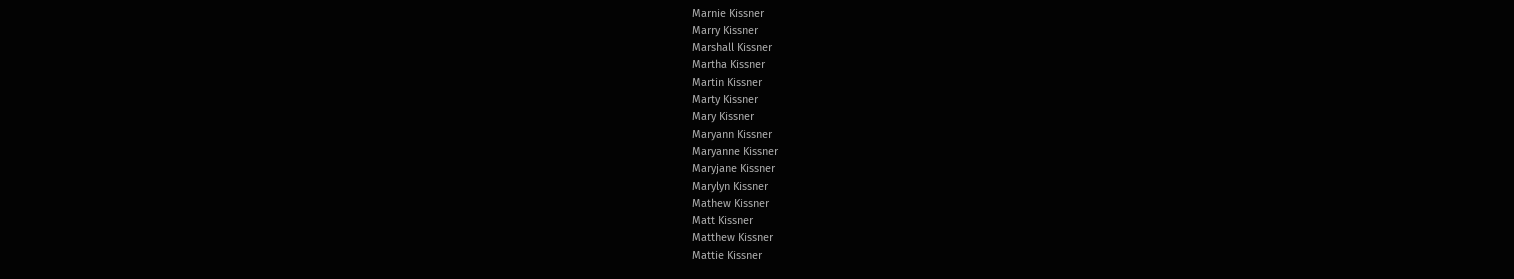Marnie Kissner
Marry Kissner
Marshall Kissner
Martha Kissner
Martin Kissner
Marty Kissner
Mary Kissner
Maryann Kissner
Maryanne Kissner
Maryjane Kissner
Marylyn Kissner
Mathew Kissner
Matt Kissner
Matthew Kissner
Mattie Kissner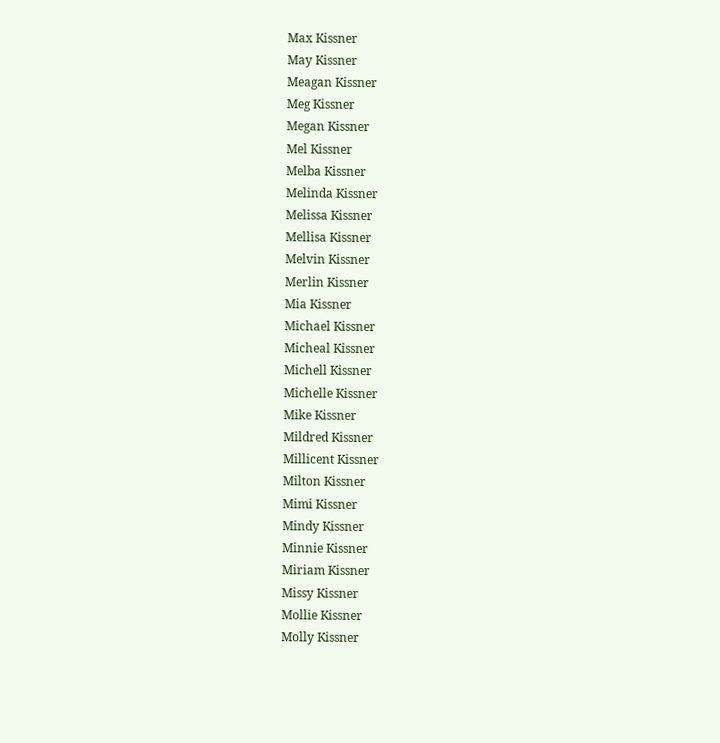Max Kissner
May Kissner
Meagan Kissner
Meg Kissner
Megan Kissner
Mel Kissner
Melba Kissner
Melinda Kissner
Melissa Kissner
Mellisa Kissner
Melvin Kissner
Merlin Kissner
Mia Kissner
Michael Kissner
Micheal Kissner
Michell Kissner
Michelle Kissner
Mike Kissner
Mildred Kissner
Millicent Kissner
Milton Kissner
Mimi Kissner
Mindy Kissner
Minnie Kissner
Miriam Kissner
Missy Kissner
Mollie Kissner
Molly Kissner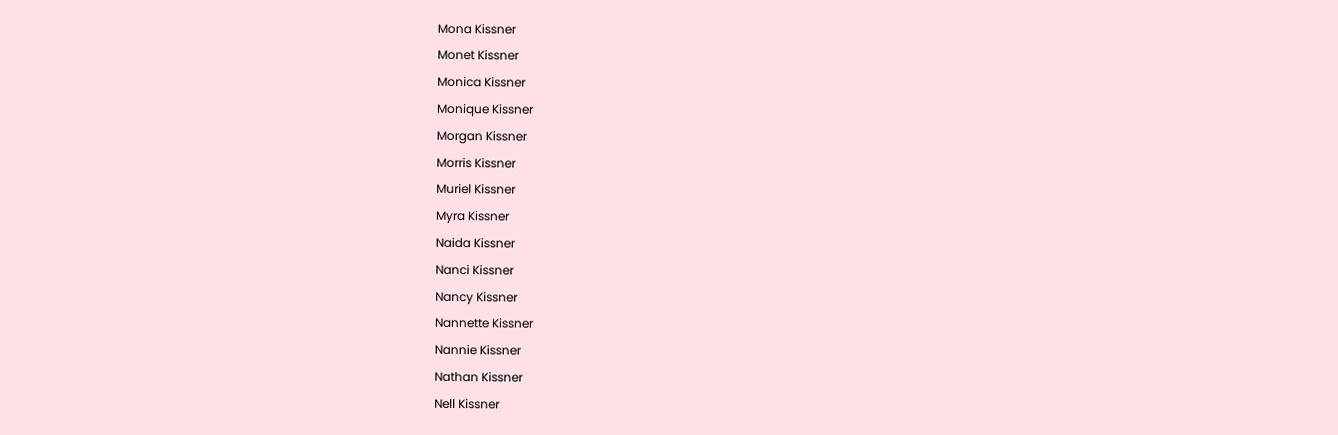Mona Kissner
Monet Kissner
Monica Kissner
Monique Kissner
Morgan Kissner
Morris Kissner
Muriel Kissner
Myra Kissner
Naida Kissner
Nanci Kissner
Nancy Kissner
Nannette Kissner
Nannie Kissner
Nathan Kissner
Nell Kissner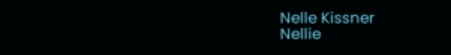Nelle Kissner
Nellie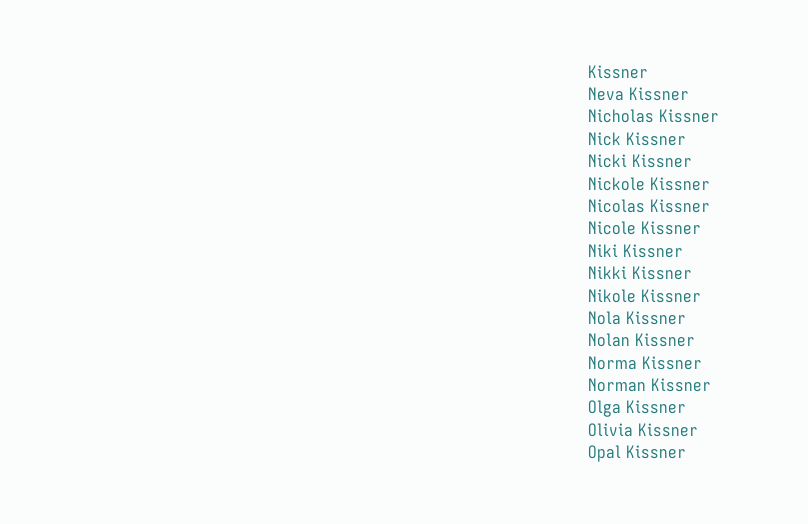Kissner
Neva Kissner
Nicholas Kissner
Nick Kissner
Nicki Kissner
Nickole Kissner
Nicolas Kissner
Nicole Kissner
Niki Kissner
Nikki Kissner
Nikole Kissner
Nola Kissner
Nolan Kissner
Norma Kissner
Norman Kissner
Olga Kissner
Olivia Kissner
Opal Kissner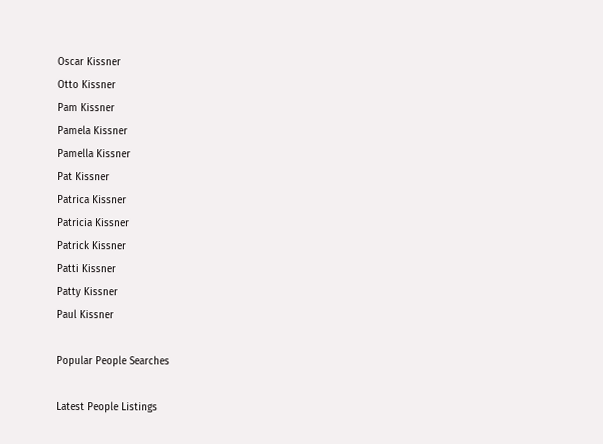Oscar Kissner
Otto Kissner
Pam Kissner
Pamela Kissner
Pamella Kissner
Pat Kissner
Patrica Kissner
Patricia Kissner
Patrick Kissner
Patti Kissner
Patty Kissner
Paul Kissner

Popular People Searches

Latest People Listings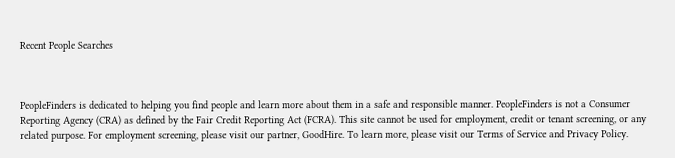Recent People Searches



PeopleFinders is dedicated to helping you find people and learn more about them in a safe and responsible manner. PeopleFinders is not a Consumer Reporting Agency (CRA) as defined by the Fair Credit Reporting Act (FCRA). This site cannot be used for employment, credit or tenant screening, or any related purpose. For employment screening, please visit our partner, GoodHire. To learn more, please visit our Terms of Service and Privacy Policy.